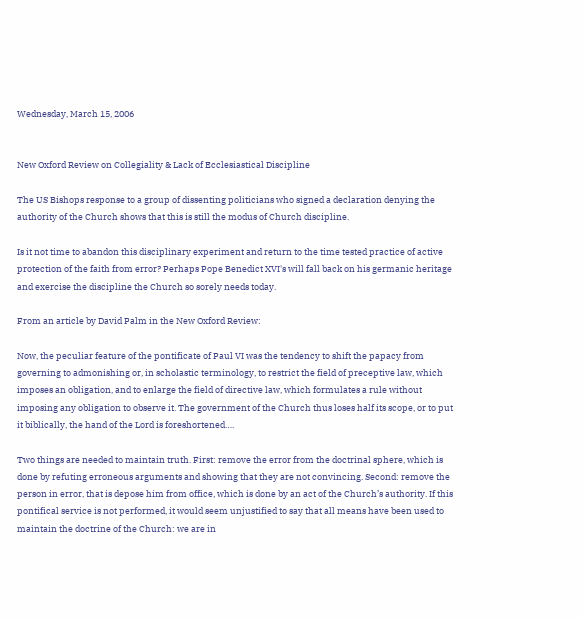Wednesday, March 15, 2006


New Oxford Review on Collegiality & Lack of Ecclesiastical Discipline

The US Bishops response to a group of dissenting politicians who signed a declaration denying the authority of the Church shows that this is still the modus of Church discipline.

Is it not time to abandon this disciplinary experiment and return to the time tested practice of active protection of the faith from error? Perhaps Pope Benedict XVI's will fall back on his germanic heritage and exercise the discipline the Church so sorely needs today.

From an article by David Palm in the New Oxford Review:

Now, the peculiar feature of the pontificate of Paul VI was the tendency to shift the papacy from governing to admonishing or, in scholastic terminology, to restrict the field of preceptive law, which imposes an obligation, and to enlarge the field of directive law, which formulates a rule without imposing any obligation to observe it. The government of the Church thus loses half its scope, or to put it biblically, the hand of the Lord is foreshortened….

Two things are needed to maintain truth. First: remove the error from the doctrinal sphere, which is done by refuting erroneous arguments and showing that they are not convincing. Second: remove the person in error, that is depose him from office, which is done by an act of the Church’s authority. If this pontifical service is not performed, it would seem unjustified to say that all means have been used to maintain the doctrine of the Church: we are in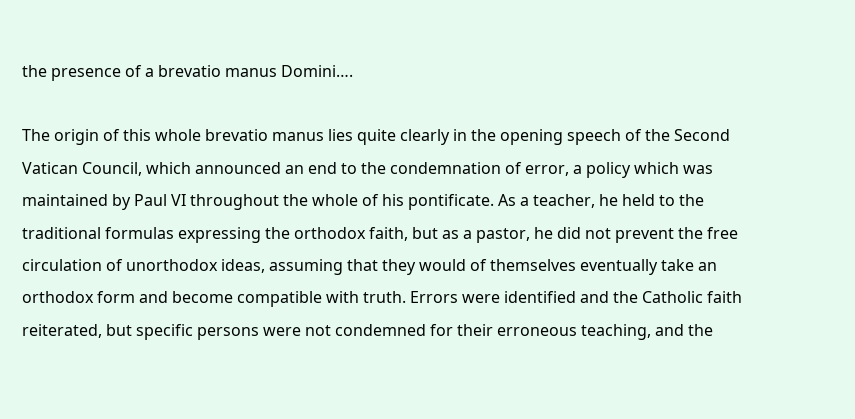the presence of a brevatio manus Domini….

The origin of this whole brevatio manus lies quite clearly in the opening speech of the Second Vatican Council, which announced an end to the condemnation of error, a policy which was maintained by Paul VI throughout the whole of his pontificate. As a teacher, he held to the traditional formulas expressing the orthodox faith, but as a pastor, he did not prevent the free circulation of unorthodox ideas, assuming that they would of themselves eventually take an orthodox form and become compatible with truth. Errors were identified and the Catholic faith reiterated, but specific persons were not condemned for their erroneous teaching, and the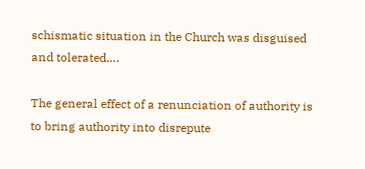schismatic situation in the Church was disguised and tolerated….

The general effect of a renunciation of authority is to bring authority into disrepute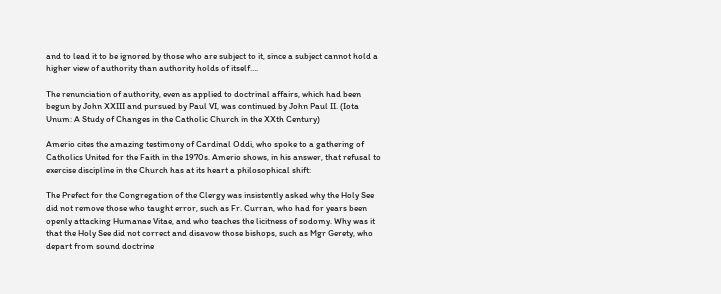and to lead it to be ignored by those who are subject to it, since a subject cannot hold a higher view of authority than authority holds of itself….

The renunciation of authority, even as applied to doctrinal affairs, which had been begun by John XXIII and pursued by Paul VI, was continued by John Paul II. (Iota Unum: A Study of Changes in the Catholic Church in the XXth Century)

Amerio cites the amazing testimony of Cardinal Oddi, who spoke to a gathering of Catholics United for the Faith in the 1970s. Amerio shows, in his answer, that refusal to exercise discipline in the Church has at its heart a philosophical shift:

The Prefect for the Congregation of the Clergy was insistently asked why the Holy See did not remove those who taught error, such as Fr. Curran, who had for years been openly attacking Humanae Vitae, and who teaches the licitness of sodomy. Why was it that the Holy See did not correct and disavow those bishops, such as Mgr Gerety, who depart from sound doctrine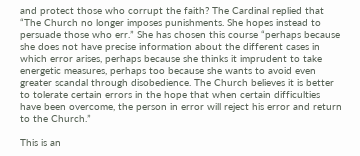and protect those who corrupt the faith? The Cardinal replied that “The Church no longer imposes punishments. She hopes instead to persuade those who err.” She has chosen this course “perhaps because she does not have precise information about the different cases in which error arises, perhaps because she thinks it imprudent to take energetic measures, perhaps too because she wants to avoid even greater scandal through disobedience. The Church believes it is better to tolerate certain errors in the hope that when certain difficulties have been overcome, the person in error will reject his error and return to the Church.”

This is an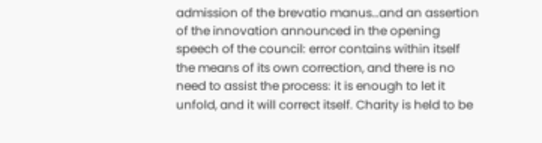admission of the brevatio manus…and an assertion of the innovation announced in the opening speech of the council: error contains within itself the means of its own correction, and there is no need to assist the process: it is enough to let it unfold, and it will correct itself. Charity is held to be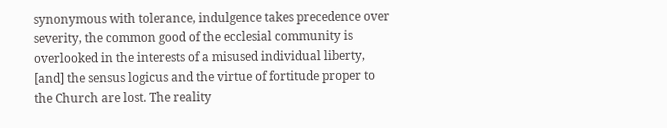synonymous with tolerance, indulgence takes precedence over severity, the common good of the ecclesial community is overlooked in the interests of a misused individual liberty, [and] the sensus logicus and the virtue of fortitude proper to the Church are lost. The reality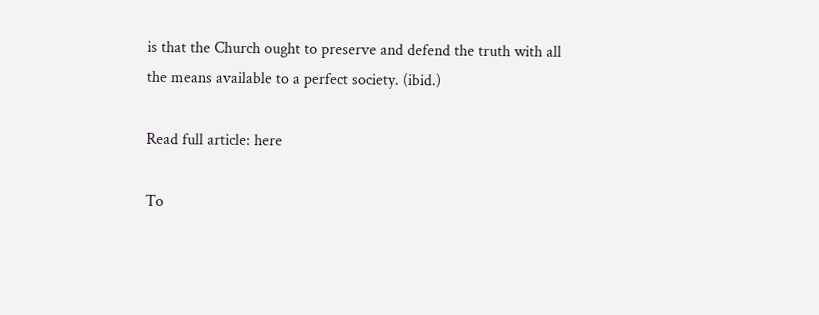is that the Church ought to preserve and defend the truth with all the means available to a perfect society. (ibid.)

Read full article: here

To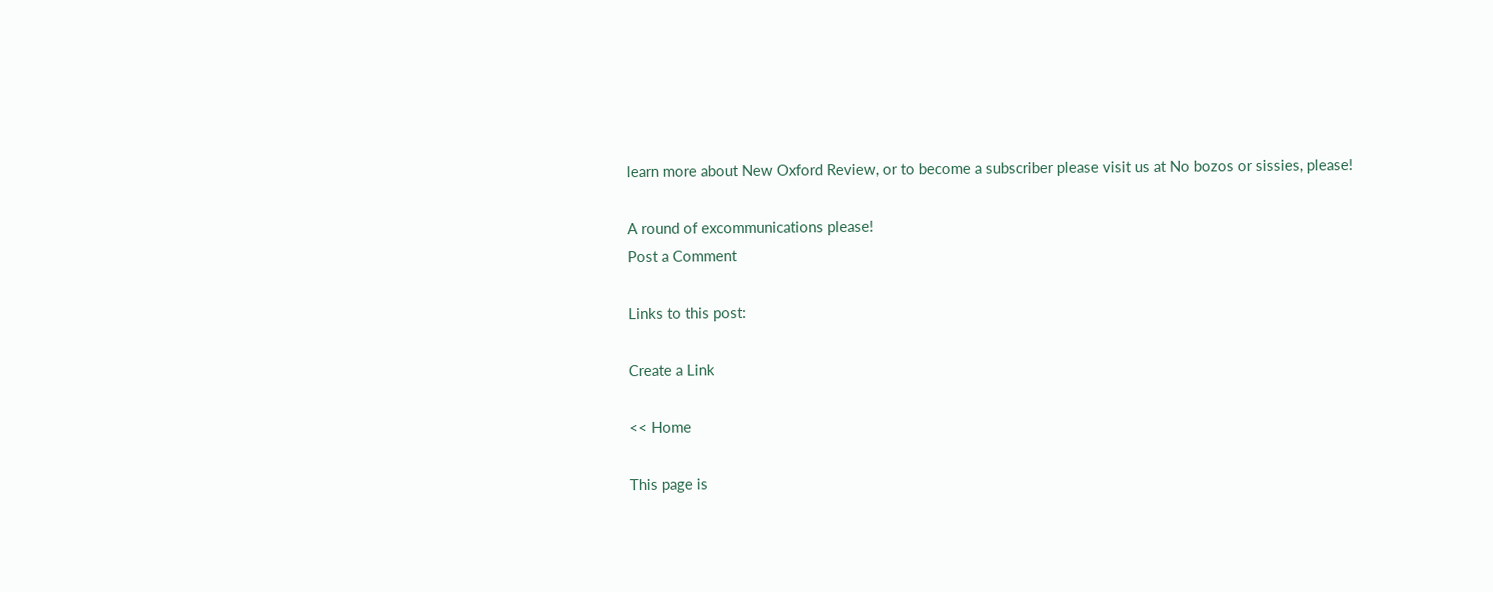learn more about New Oxford Review, or to become a subscriber please visit us at No bozos or sissies, please!

A round of excommunications please!
Post a Comment

Links to this post:

Create a Link

<< Home

This page is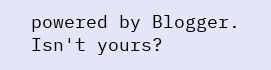powered by Blogger. Isn't yours?